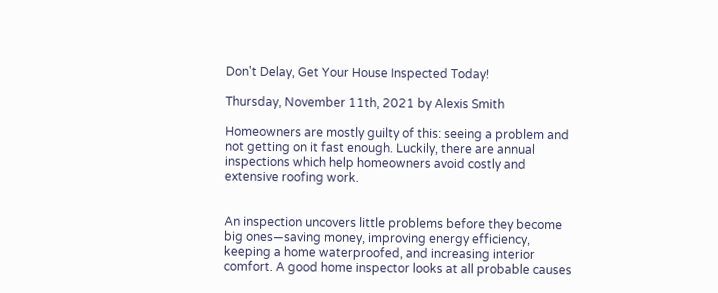Don't Delay, Get Your House Inspected Today!

Thursday, November 11th, 2021 by Alexis Smith

Homeowners are mostly guilty of this: seeing a problem and not getting on it fast enough. Luckily, there are annual inspections which help homeowners avoid costly and extensive roofing work.


An inspection uncovers little problems before they become big ones—saving money, improving energy efficiency, keeping a home waterproofed, and increasing interior comfort. A good home inspector looks at all probable causes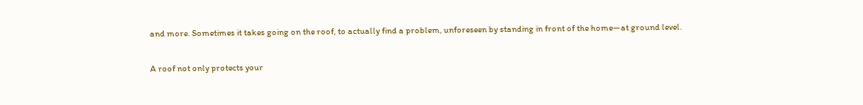and more. Sometimes it takes going on the roof, to actually find a problem, unforeseen by standing in front of the home—at ground level.


A roof not only protects your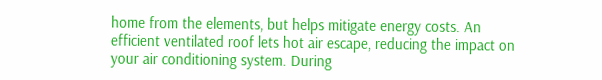home from the elements, but helps mitigate energy costs. An efficient ventilated roof lets hot air escape, reducing the impact on your air conditioning system. During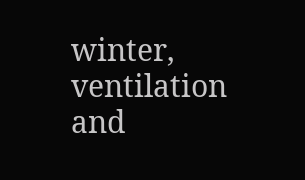winter, ventilation and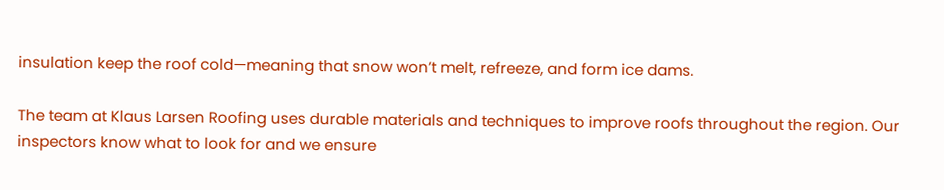insulation keep the roof cold—meaning that snow won’t melt, refreeze, and form ice dams.

The team at Klaus Larsen Roofing uses durable materials and techniques to improve roofs throughout the region. Our inspectors know what to look for and we ensure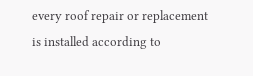every roof repair or replacement is installed according to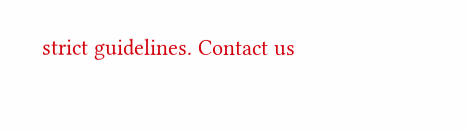strict guidelines. Contact us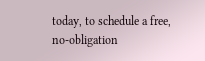today, to schedule a free, no-obligation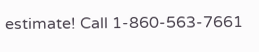estimate! Call 1-860-563-7661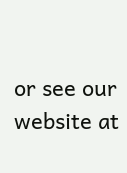or see our website at